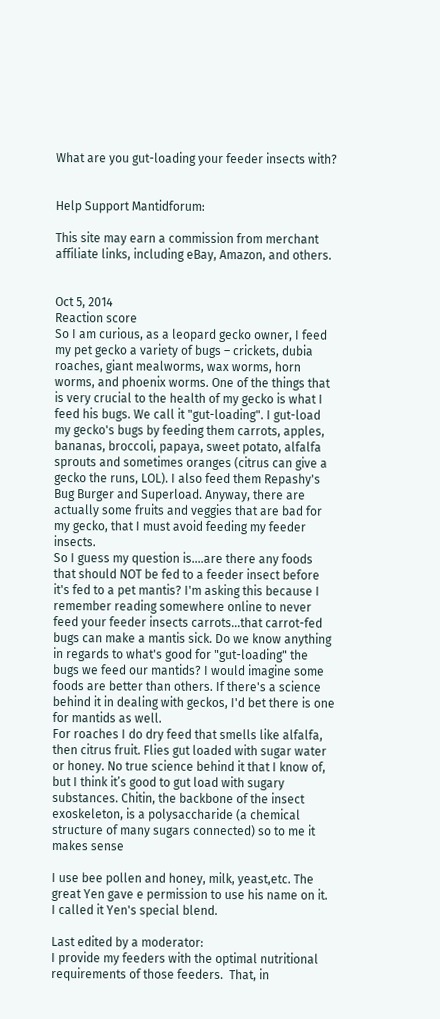What are you gut-loading your feeder insects with?


Help Support Mantidforum:

This site may earn a commission from merchant affiliate links, including eBay, Amazon, and others.


Oct 5, 2014
Reaction score
So I am curious, as a leopard gecko owner, I feed my pet gecko a variety of bugs – crickets, dubia roaches, giant mealworms, wax worms, horn worms, and phoenix worms. One of the things that is very crucial to the health of my gecko is what I feed his bugs. We call it "gut-loading". I gut-load my gecko's bugs by feeding them carrots, apples, bananas, broccoli, papaya, sweet potato, alfalfa sprouts and sometimes oranges (citrus can give a gecko the runs, LOL). I also feed them Repashy's Bug Burger and Superload. Anyway, there are actually some fruits and veggies that are bad for my gecko, that I must avoid feeding my feeder insects.
So I guess my question is....are there any foods that should NOT be fed to a feeder insect before it's fed to a pet mantis? I'm asking this because I remember reading somewhere online to never feed your feeder insects carrots...that carrot-fed bugs can make a mantis sick. Do we know anything in regards to what's good for "gut-loading" the bugs we feed our mantids? I would imagine some foods are better than others. If there's a science behind it in dealing with geckos, I'd bet there is one for mantids as well.
For roaches I do dry feed that smells like alfalfa, then citrus fruit. Flies gut loaded with sugar water or honey. No true science behind it that I know of, but I think it’s good to gut load with sugary substances. Chitin, the backbone of the insect exoskeleton, is a polysaccharide (a chemical structure of many sugars connected) so to me it makes sense

I use bee pollen and honey, milk, yeast,etc. The great Yen gave e permission to use his name on it. I called it Yen's special blend.

Last edited by a moderator:
I provide my feeders with the optimal nutritional requirements of those feeders.  That, in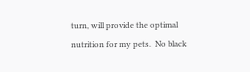turn, will provide the optimal nutrition for my pets.  No black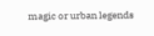magic or urban legends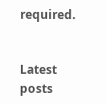required.


Latest posts